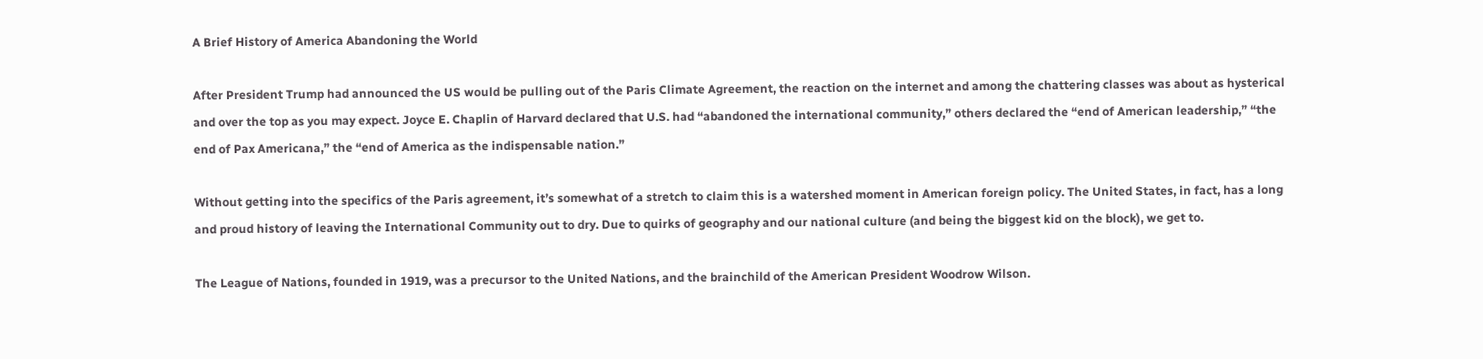A Brief History of America Abandoning the World

After President Trump had announced the US would be pulling out of the Paris Climate Agreement, the reaction on the internet and among the chattering classes was about as hysterical and over the top as you may expect. Joyce E. Chaplin of Harvard declared that U.S. had “abandoned the international community,” others declared the “end of American leadership,” “the end of Pax Americana,” the “end of America as the indispensable nation.”

Without getting into the specifics of the Paris agreement, it’s somewhat of a stretch to claim this is a watershed moment in American foreign policy. The United States, in fact, has a long and proud history of leaving the International Community out to dry. Due to quirks of geography and our national culture (and being the biggest kid on the block), we get to.

The League of Nations, founded in 1919, was a precursor to the United Nations, and the brainchild of the American President Woodrow Wilson.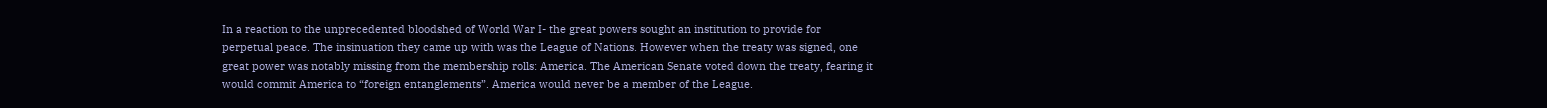In a reaction to the unprecedented bloodshed of World War I- the great powers sought an institution to provide for perpetual peace. The insinuation they came up with was the League of Nations. However when the treaty was signed, one great power was notably missing from the membership rolls: America. The American Senate voted down the treaty, fearing it would commit America to “foreign entanglements”. America would never be a member of the League.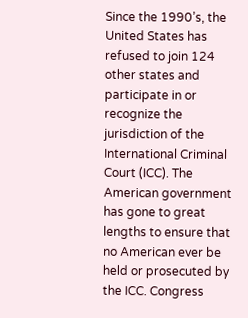Since the 1990’s, the United States has refused to join 124 other states and participate in or recognize the jurisdiction of the International Criminal Court (ICC). The American government has gone to great lengths to ensure that no American ever be held or prosecuted by the ICC. Congress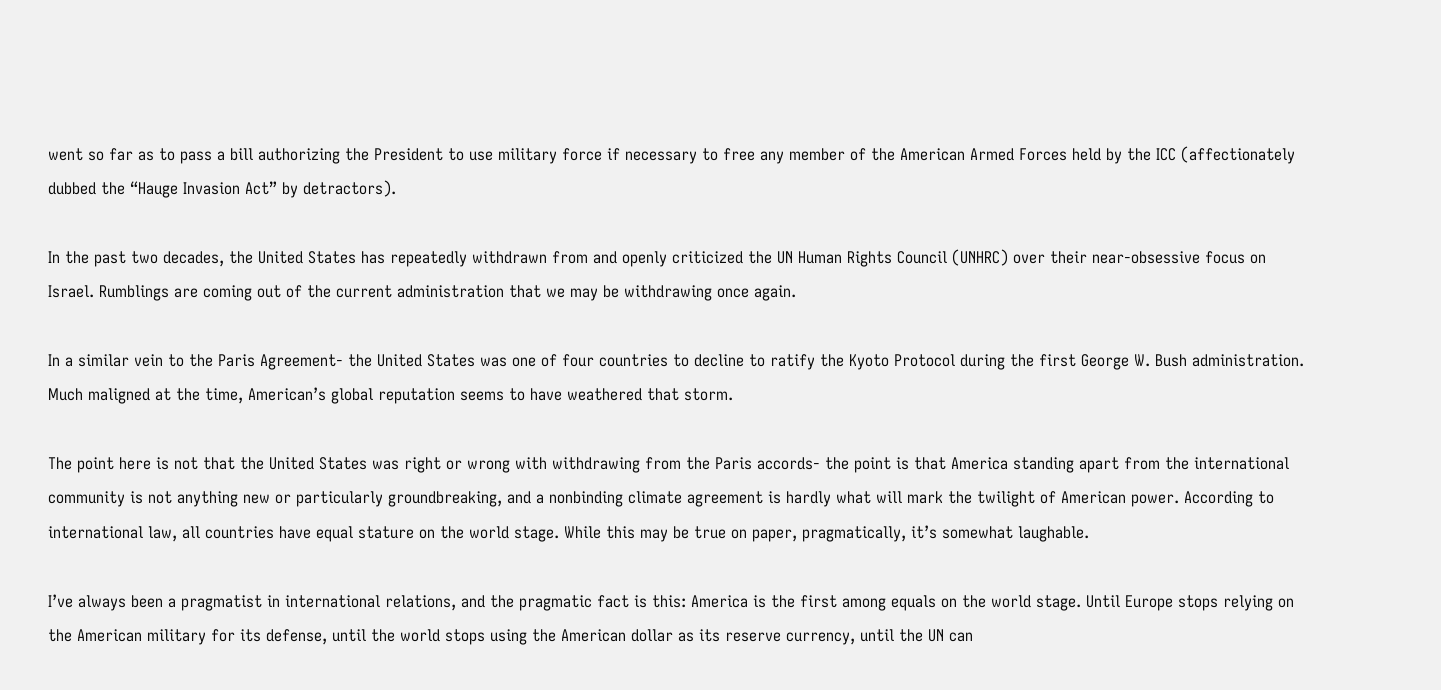went so far as to pass a bill authorizing the President to use military force if necessary to free any member of the American Armed Forces held by the ICC (affectionately dubbed the “Hauge Invasion Act” by detractors).

In the past two decades, the United States has repeatedly withdrawn from and openly criticized the UN Human Rights Council (UNHRC) over their near-obsessive focus on Israel. Rumblings are coming out of the current administration that we may be withdrawing once again.

In a similar vein to the Paris Agreement- the United States was one of four countries to decline to ratify the Kyoto Protocol during the first George W. Bush administration. Much maligned at the time, American’s global reputation seems to have weathered that storm.

The point here is not that the United States was right or wrong with withdrawing from the Paris accords- the point is that America standing apart from the international community is not anything new or particularly groundbreaking, and a nonbinding climate agreement is hardly what will mark the twilight of American power. According to international law, all countries have equal stature on the world stage. While this may be true on paper, pragmatically, it’s somewhat laughable.

I’ve always been a pragmatist in international relations, and the pragmatic fact is this: America is the first among equals on the world stage. Until Europe stops relying on the American military for its defense, until the world stops using the American dollar as its reserve currency, until the UN can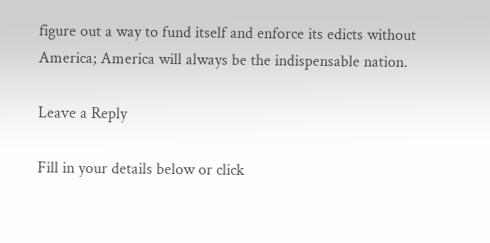figure out a way to fund itself and enforce its edicts without America; America will always be the indispensable nation.

Leave a Reply

Fill in your details below or click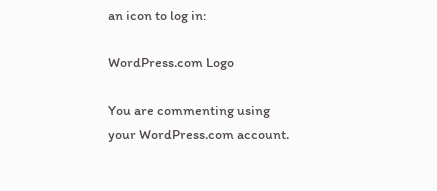an icon to log in:

WordPress.com Logo

You are commenting using your WordPress.com account.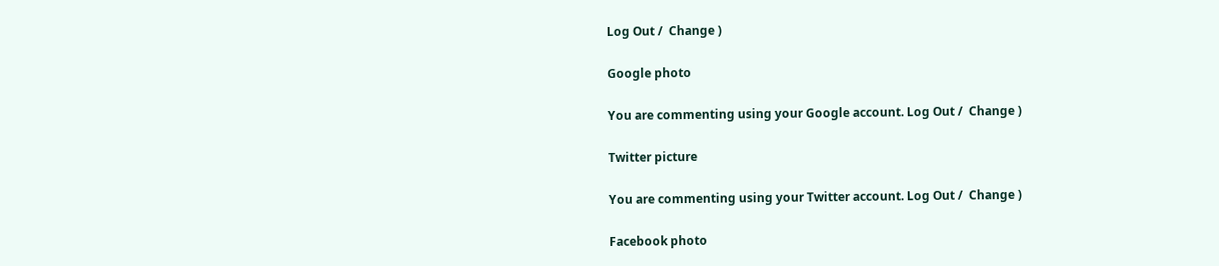Log Out /  Change )

Google photo

You are commenting using your Google account. Log Out /  Change )

Twitter picture

You are commenting using your Twitter account. Log Out /  Change )

Facebook photo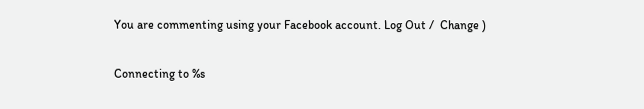You are commenting using your Facebook account. Log Out /  Change )

Connecting to %s